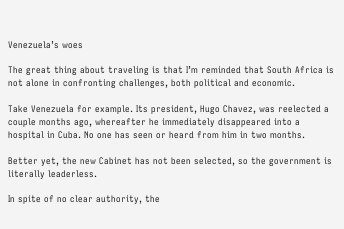Venezuela’s woes

The great thing about traveling is that I’m reminded that South Africa is not alone in confronting challenges, both political and economic.

Take Venezuela for example. Its president, Hugo Chavez, was reelected a couple months ago, whereafter he immediately disappeared into a hospital in Cuba. No one has seen or heard from him in two months.

Better yet, the new Cabinet has not been selected, so the government is literally leaderless.

In spite of no clear authority, the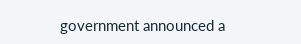government announced a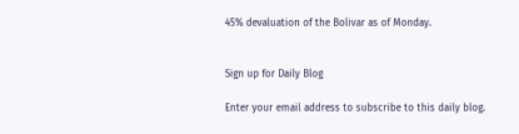45% devaluation of the Bolivar as of Monday.


Sign up for Daily Blog

Enter your email address to subscribe to this daily blog.